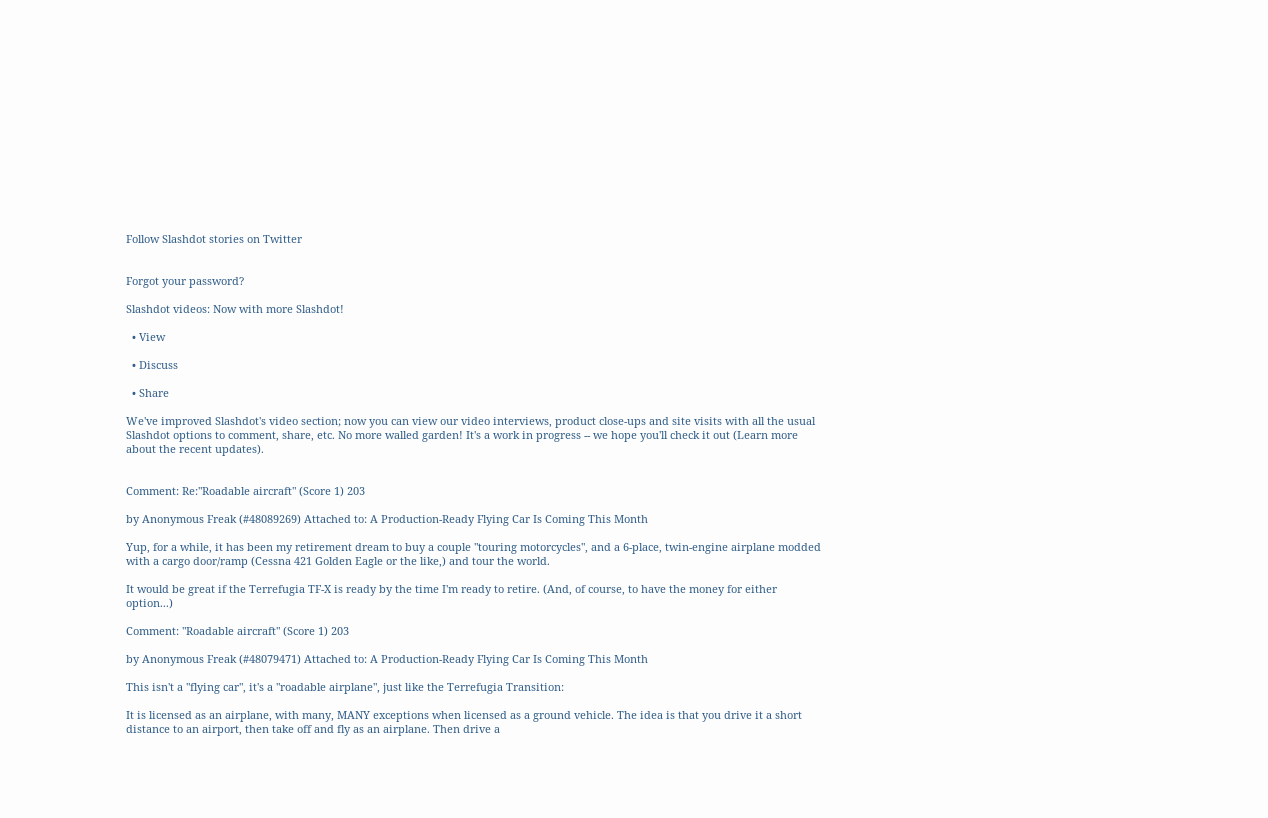Follow Slashdot stories on Twitter


Forgot your password?

Slashdot videos: Now with more Slashdot!

  • View

  • Discuss

  • Share

We've improved Slashdot's video section; now you can view our video interviews, product close-ups and site visits with all the usual Slashdot options to comment, share, etc. No more walled garden! It's a work in progress -- we hope you'll check it out (Learn more about the recent updates).


Comment: Re:"Roadable aircraft" (Score 1) 203

by Anonymous Freak (#48089269) Attached to: A Production-Ready Flying Car Is Coming This Month

Yup, for a while, it has been my retirement dream to buy a couple "touring motorcycles", and a 6-place, twin-engine airplane modded with a cargo door/ramp (Cessna 421 Golden Eagle or the like,) and tour the world.

It would be great if the Terrefugia TF-X is ready by the time I'm ready to retire. (And, of course, to have the money for either option...)

Comment: "Roadable aircraft" (Score 1) 203

by Anonymous Freak (#48079471) Attached to: A Production-Ready Flying Car Is Coming This Month

This isn't a "flying car", it's a "roadable airplane", just like the Terrefugia Transition:

It is licensed as an airplane, with many, MANY exceptions when licensed as a ground vehicle. The idea is that you drive it a short distance to an airport, then take off and fly as an airplane. Then drive a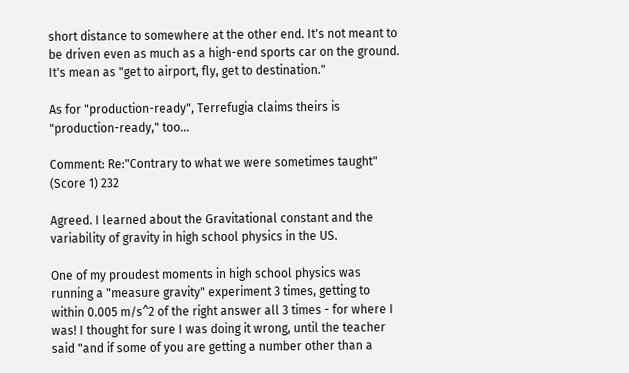short distance to somewhere at the other end. It's not meant to be driven even as much as a high-end sports car on the ground. It's mean as "get to airport, fly, get to destination."

As for "production-ready", Terrefugia claims theirs is "production-ready," too...

Comment: Re:"Contrary to what we were sometimes taught" (Score 1) 232

Agreed. I learned about the Gravitational constant and the variability of gravity in high school physics in the US.

One of my proudest moments in high school physics was running a "measure gravity" experiment 3 times, getting to within 0.005 m/s^2 of the right answer all 3 times - for where I was! I thought for sure I was doing it wrong, until the teacher said "and if some of you are getting a number other than a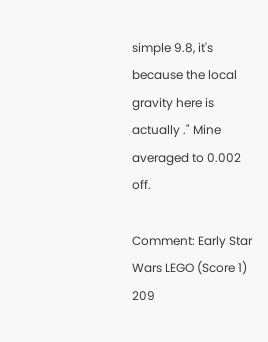simple 9.8, it's because the local gravity here is actually ." Mine averaged to 0.002 off.

Comment: Early Star Wars LEGO (Score 1) 209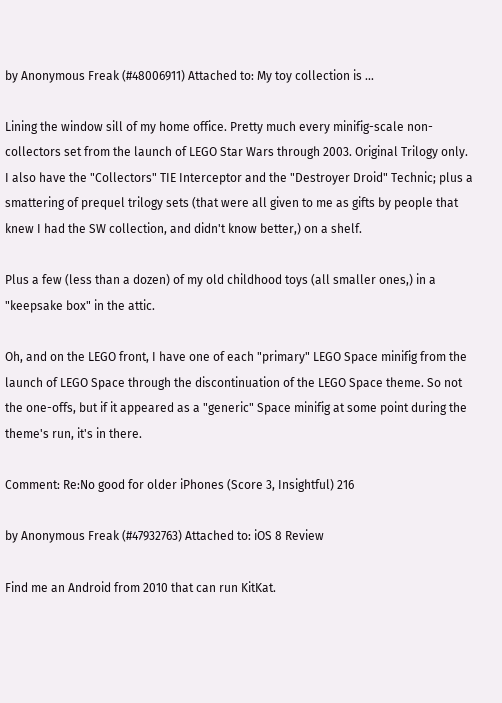by Anonymous Freak (#48006911) Attached to: My toy collection is ...

Lining the window sill of my home office. Pretty much every minifig-scale non-collectors set from the launch of LEGO Star Wars through 2003. Original Trilogy only. I also have the "Collectors" TIE Interceptor and the "Destroyer Droid" Technic; plus a smattering of prequel trilogy sets (that were all given to me as gifts by people that knew I had the SW collection, and didn't know better,) on a shelf.

Plus a few (less than a dozen) of my old childhood toys (all smaller ones,) in a "keepsake box" in the attic.

Oh, and on the LEGO front, I have one of each "primary" LEGO Space minifig from the launch of LEGO Space through the discontinuation of the LEGO Space theme. So not the one-offs, but if it appeared as a "generic" Space minifig at some point during the theme's run, it's in there.

Comment: Re:No good for older iPhones (Score 3, Insightful) 216

by Anonymous Freak (#47932763) Attached to: iOS 8 Review

Find me an Android from 2010 that can run KitKat.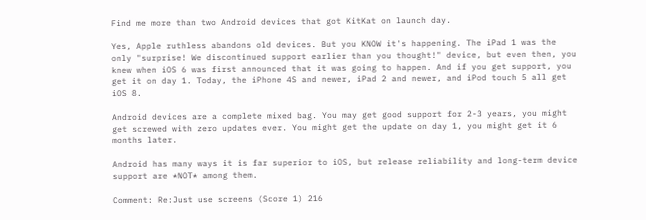Find me more than two Android devices that got KitKat on launch day.

Yes, Apple ruthless abandons old devices. But you KNOW it's happening. The iPad 1 was the only "surprise! We discontinued support earlier than you thought!" device, but even then, you knew when iOS 6 was first announced that it was going to happen. And if you get support, you get it on day 1. Today, the iPhone 4S and newer, iPad 2 and newer, and iPod touch 5 all get iOS 8.

Android devices are a complete mixed bag. You may get good support for 2-3 years, you might get screwed with zero updates ever. You might get the update on day 1, you might get it 6 months later.

Android has many ways it is far superior to iOS, but release reliability and long-term device support are *NOT* among them.

Comment: Re:Just use screens (Score 1) 216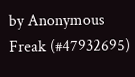by Anonymous Freak (#47932695)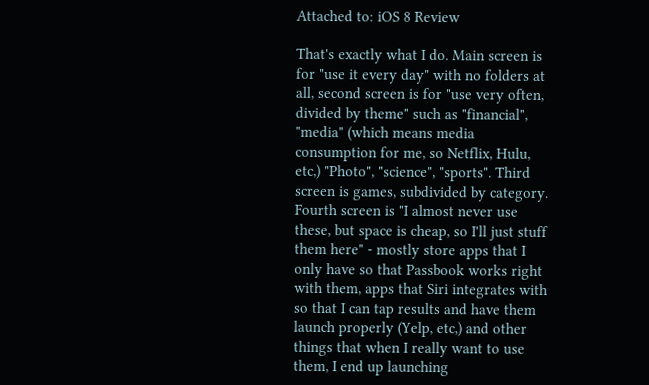Attached to: iOS 8 Review

That's exactly what I do. Main screen is for "use it every day" with no folders at all, second screen is for "use very often, divided by theme" such as "financial", "media" (which means media consumption for me, so Netflix, Hulu, etc,) "Photo", "science", "sports". Third screen is games, subdivided by category. Fourth screen is "I almost never use these, but space is cheap, so I'll just stuff them here" - mostly store apps that I only have so that Passbook works right with them, apps that Siri integrates with so that I can tap results and have them launch properly (Yelp, etc,) and other things that when I really want to use them, I end up launching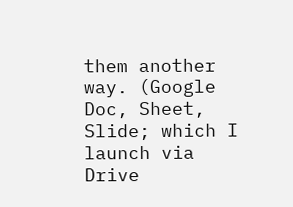them another way. (Google Doc, Sheet, Slide; which I launch via Drive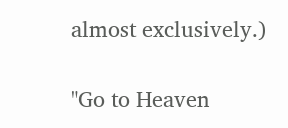almost exclusively.)

"Go to Heaven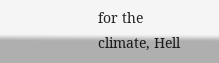for the climate, Hell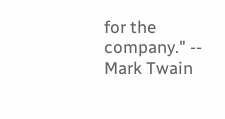for the company." -- Mark Twain